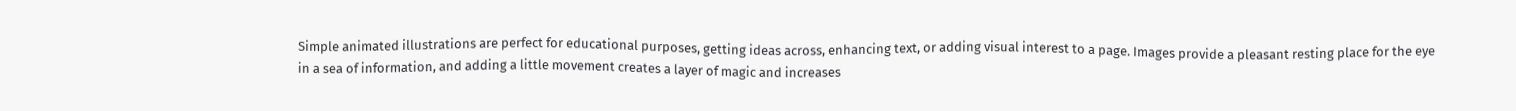Simple animated illustrations are perfect for educational purposes, getting ideas across, enhancing text, or adding visual interest to a page. Images provide a pleasant resting place for the eye in a sea of information, and adding a little movement creates a layer of magic and increases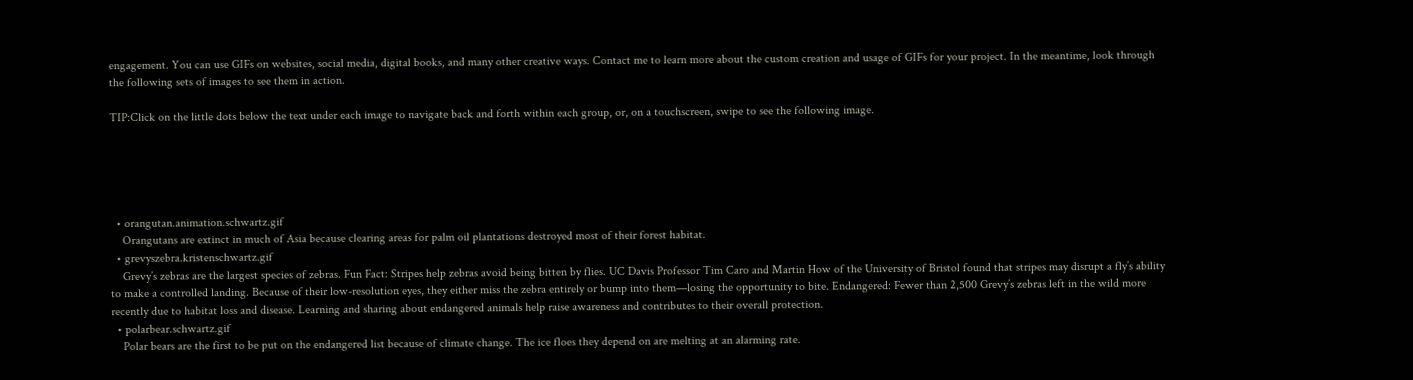engagement. You can use GIFs on websites, social media, digital books, and many other creative ways. Contact me to learn more about the custom creation and usage of GIFs for your project. In the meantime, look through the following sets of images to see them in action.

TIP:Click on the little dots below the text under each image to navigate back and forth within each group, or, on a touchscreen, swipe to see the following image.





  • orangutan.animation.schwartz.gif
    Orangutans are extinct in much of Asia because clearing areas for palm oil plantations destroyed most of their forest habitat.
  • grevyszebra.kristenschwartz.gif
    Grevy’s zebras are the largest species of zebras. Fun Fact: Stripes help zebras avoid being bitten by flies. UC Davis Professor Tim Caro and Martin How of the University of Bristol found that stripes may disrupt a fly’s ability to make a controlled landing. Because of their low-resolution eyes, they either miss the zebra entirely or bump into them—losing the opportunity to bite. Endangered: Fewer than 2,500 Grevy’s zebras left in the wild more recently due to habitat loss and disease. Learning and sharing about endangered animals help raise awareness and contributes to their overall protection.
  • polarbear.schwartz.gif
    Polar bears are the first to be put on the endangered list because of climate change. The ice floes they depend on are melting at an alarming rate.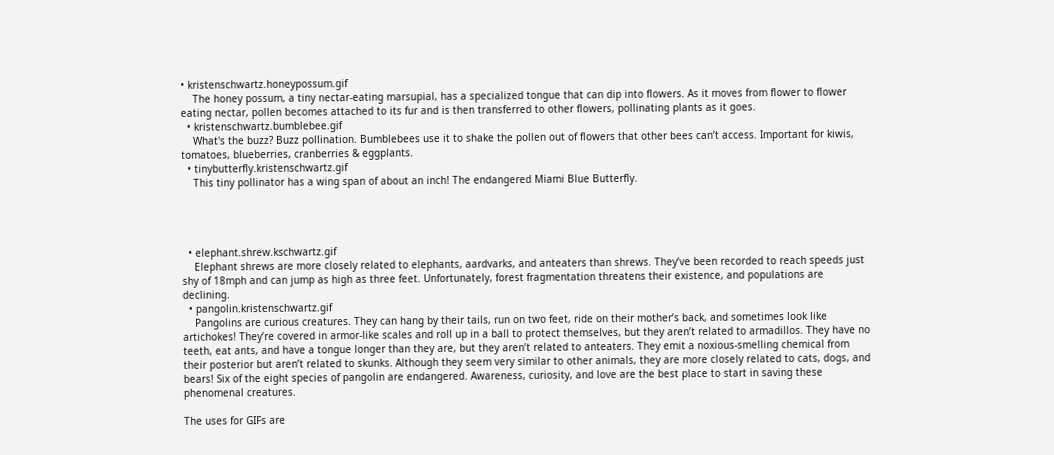• kristenschwartz.honeypossum.gif
    The honey possum, a tiny nectar-eating marsupial, has a specialized tongue that can dip into flowers. As it moves from flower to flower eating nectar, pollen becomes attached to its fur and is then transferred to other flowers, pollinating plants as it goes.
  • kristenschwartz.bumblebee.gif
    What's the buzz? Buzz pollination. Bumblebees use it to shake the pollen out of flowers that other bees can’t access. Important for kiwis, tomatoes, blueberries, cranberries & eggplants.
  • tinybutterfly.kristenschwartz.gif
    This tiny pollinator has a wing span of about an inch! The endangered Miami Blue Butterfly.




  • elephant.shrew.kschwartz.gif
    Elephant shrews are more closely related to elephants, aardvarks, and anteaters than shrews. They’ve been recorded to reach speeds just shy of 18mph and can jump as high as three feet. Unfortunately, forest fragmentation threatens their existence, and populations are declining.
  • pangolin.kristenschwartz.gif
    Pangolins are curious creatures. They can hang by their tails, run on two feet, ride on their mother’s back, and sometimes look like artichokes! They’re covered in armor-like scales and roll up in a ball to protect themselves, but they aren’t related to armadillos. They have no teeth, eat ants, and have a tongue longer than they are, but they aren’t related to anteaters. They emit a noxious-smelling chemical from their posterior but aren’t related to skunks. Although they seem very similar to other animals, they are more closely related to cats, dogs, and bears! Six of the eight species of pangolin are endangered. Awareness, curiosity, and love are the best place to start in saving these phenomenal creatures.

The uses for GIFs are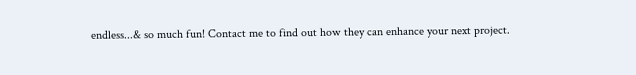endless...& so much fun! Contact me to find out how they can enhance your next project.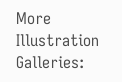More Illustration Galleries: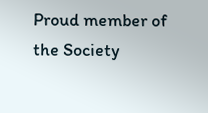Proud member of the Society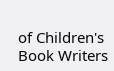of Children's Book Writers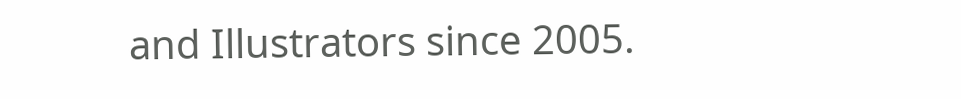and Illustrators since 2005.